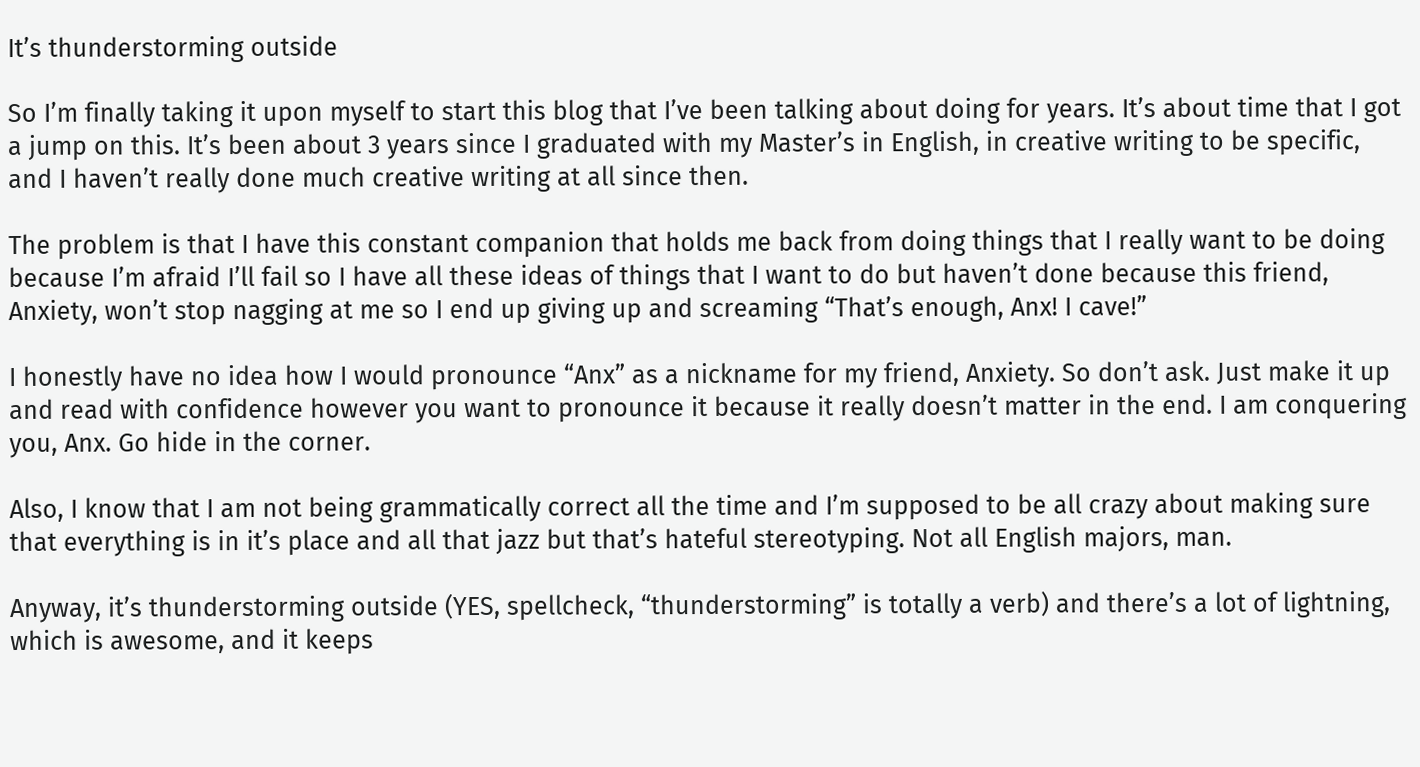It’s thunderstorming outside

So I’m finally taking it upon myself to start this blog that I’ve been talking about doing for years. It’s about time that I got a jump on this. It’s been about 3 years since I graduated with my Master’s in English, in creative writing to be specific, and I haven’t really done much creative writing at all since then.

The problem is that I have this constant companion that holds me back from doing things that I really want to be doing because I’m afraid I’ll fail so I have all these ideas of things that I want to do but haven’t done because this friend, Anxiety, won’t stop nagging at me so I end up giving up and screaming “That’s enough, Anx! I cave!”

I honestly have no idea how I would pronounce “Anx” as a nickname for my friend, Anxiety. So don’t ask. Just make it up and read with confidence however you want to pronounce it because it really doesn’t matter in the end. I am conquering you, Anx. Go hide in the corner.

Also, I know that I am not being grammatically correct all the time and I’m supposed to be all crazy about making sure that everything is in it’s place and all that jazz but that’s hateful stereotyping. Not all English majors, man.

Anyway, it’s thunderstorming outside (YES, spellcheck, “thunderstorming” is totally a verb) and there’s a lot of lightning, which is awesome, and it keeps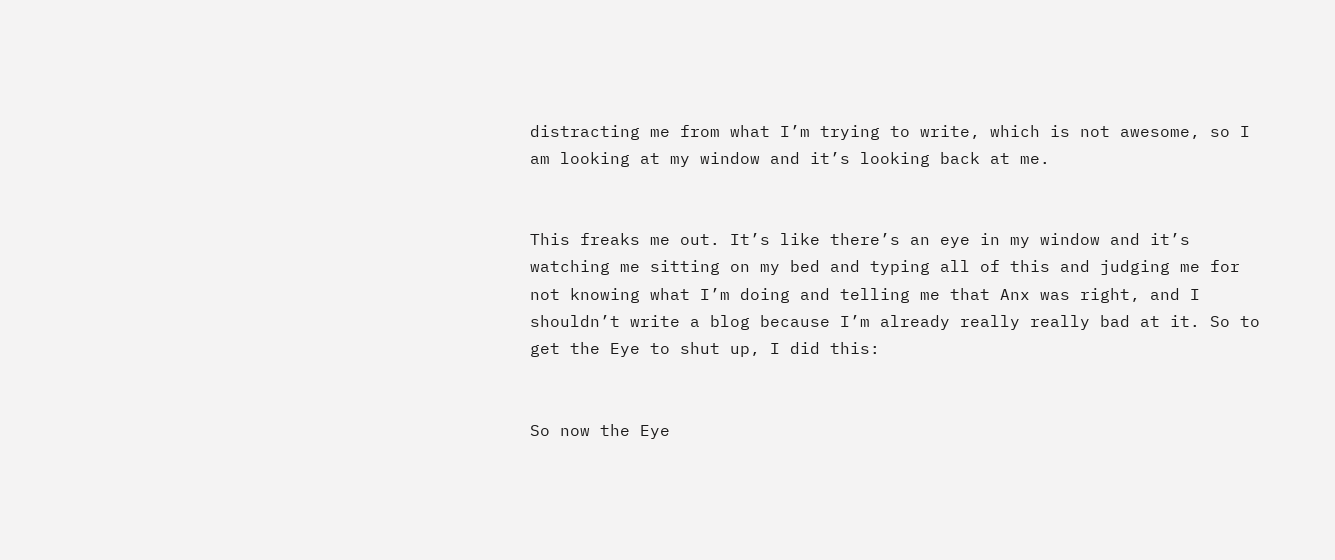distracting me from what I’m trying to write, which is not awesome, so I am looking at my window and it’s looking back at me.


This freaks me out. It’s like there’s an eye in my window and it’s watching me sitting on my bed and typing all of this and judging me for not knowing what I’m doing and telling me that Anx was right, and I shouldn’t write a blog because I’m already really really bad at it. So to get the Eye to shut up, I did this:


So now the Eye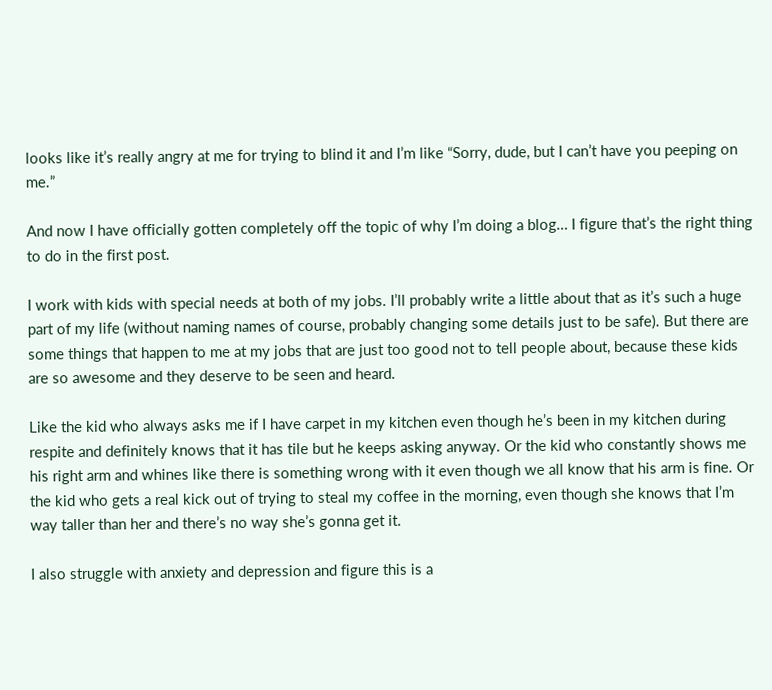looks like it’s really angry at me for trying to blind it and I’m like “Sorry, dude, but I can’t have you peeping on me.”

And now I have officially gotten completely off the topic of why I’m doing a blog… I figure that’s the right thing to do in the first post.

I work with kids with special needs at both of my jobs. I’ll probably write a little about that as it’s such a huge part of my life (without naming names of course, probably changing some details just to be safe). But there are some things that happen to me at my jobs that are just too good not to tell people about, because these kids are so awesome and they deserve to be seen and heard.

Like the kid who always asks me if I have carpet in my kitchen even though he’s been in my kitchen during respite and definitely knows that it has tile but he keeps asking anyway. Or the kid who constantly shows me his right arm and whines like there is something wrong with it even though we all know that his arm is fine. Or the kid who gets a real kick out of trying to steal my coffee in the morning, even though she knows that I’m way taller than her and there’s no way she’s gonna get it.

I also struggle with anxiety and depression and figure this is a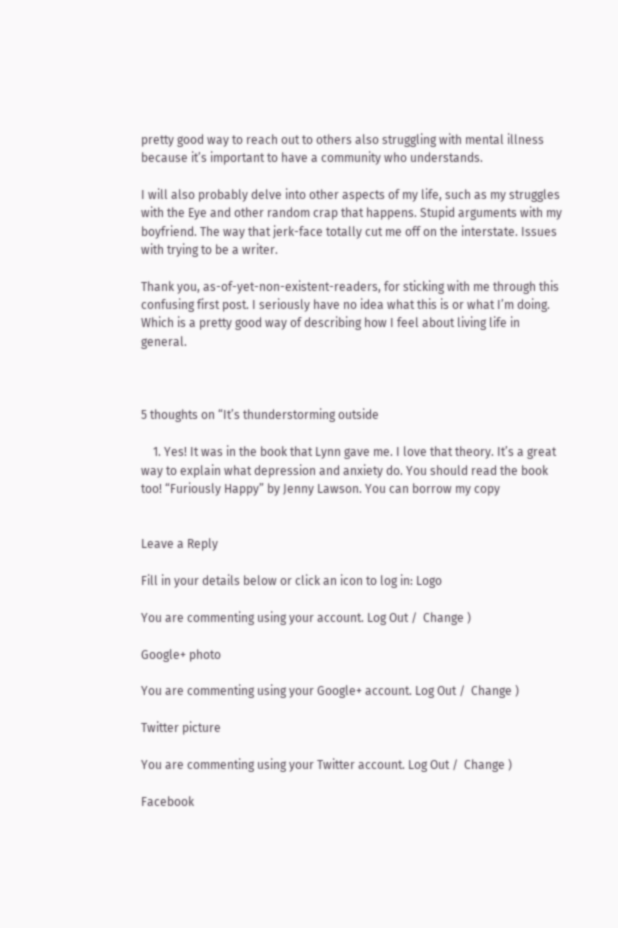pretty good way to reach out to others also struggling with mental illness because it’s important to have a community who understands.

I will also probably delve into other aspects of my life, such as my struggles with the Eye and other random crap that happens. Stupid arguments with my boyfriend. The way that jerk-face totally cut me off on the interstate. Issues with trying to be a writer.

Thank you, as-of-yet-non-existent-readers, for sticking with me through this confusing first post. I seriously have no idea what this is or what I’m doing. Which is a pretty good way of describing how I feel about living life in general.



5 thoughts on “It’s thunderstorming outside

    1. Yes! It was in the book that Lynn gave me. I love that theory. It’s a great way to explain what depression and anxiety do. You should read the book too! “Furiously Happy” by Jenny Lawson. You can borrow my copy


Leave a Reply

Fill in your details below or click an icon to log in: Logo

You are commenting using your account. Log Out /  Change )

Google+ photo

You are commenting using your Google+ account. Log Out /  Change )

Twitter picture

You are commenting using your Twitter account. Log Out /  Change )

Facebook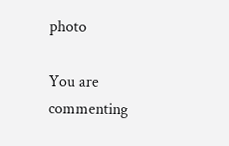photo

You are commenting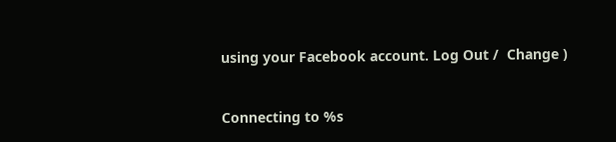using your Facebook account. Log Out /  Change )


Connecting to %s